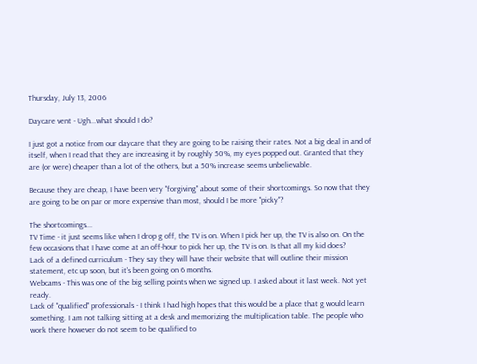Thursday, July 13, 2006

Daycare vent - Ugh...what should I do?

I just got a notice from our daycare that they are going to be raising their rates. Not a big deal in and of itself, when I read that they are increasing it by roughly 50%, my eyes popped out. Granted that they are (or were) cheaper than a lot of the others, but a 50% increase seems unbelievable.

Because they are cheap, I have been very "forgiving" about some of their shortcomings. So now that they are going to be on par or more expensive than most, should I be more "picky"?

The shortcomings...
TV Time - it just seems like when I drop g off, the TV is on. When I pick her up, the TV is also on. On the few occasions that I have come at an off-hour to pick her up, the TV is on. Is that all my kid does?
Lack of a defined curriculum - They say they will have their website that will outline their mission statement, etc up soon, but it's been going on 6 months.
Webcams - This was one of the big selling points when we signed up. I asked about it last week. Not yet ready.
Lack of "qualified" professionals - I think I had high hopes that this would be a place that g would learn something. I am not talking sitting at a desk and memorizing the multiplication table. The people who work there however do not seem to be qualified to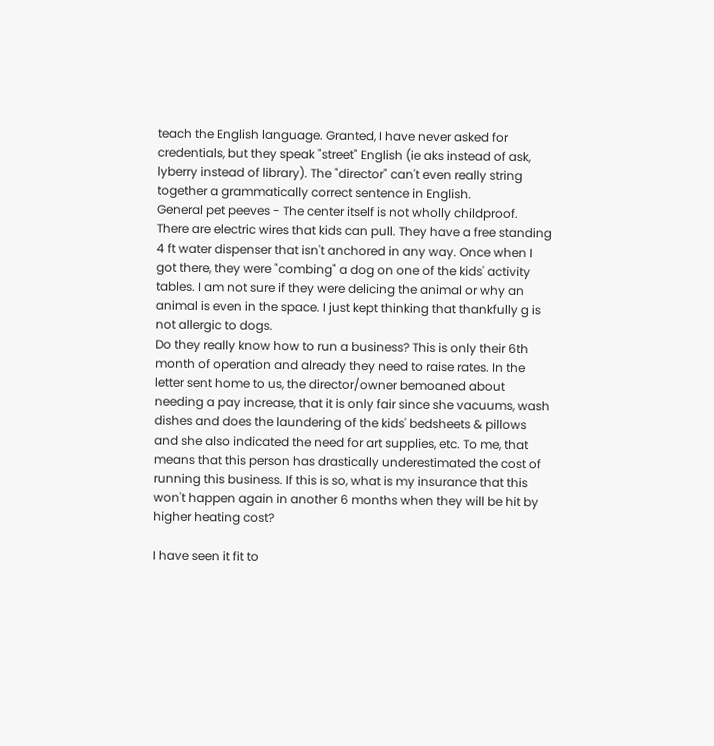teach the English language. Granted, I have never asked for credentials, but they speak "street" English (ie aks instead of ask, lyberry instead of library). The "director" can't even really string together a grammatically correct sentence in English.
General pet peeves - The center itself is not wholly childproof. There are electric wires that kids can pull. They have a free standing 4 ft water dispenser that isn't anchored in any way. Once when I got there, they were "combing" a dog on one of the kids' activity tables. I am not sure if they were delicing the animal or why an animal is even in the space. I just kept thinking that thankfully g is not allergic to dogs.
Do they really know how to run a business? This is only their 6th month of operation and already they need to raise rates. In the letter sent home to us, the director/owner bemoaned about needing a pay increase, that it is only fair since she vacuums, wash dishes and does the laundering of the kids' bedsheets & pillows and she also indicated the need for art supplies, etc. To me, that means that this person has drastically underestimated the cost of running this business. If this is so, what is my insurance that this won't happen again in another 6 months when they will be hit by higher heating cost?

I have seen it fit to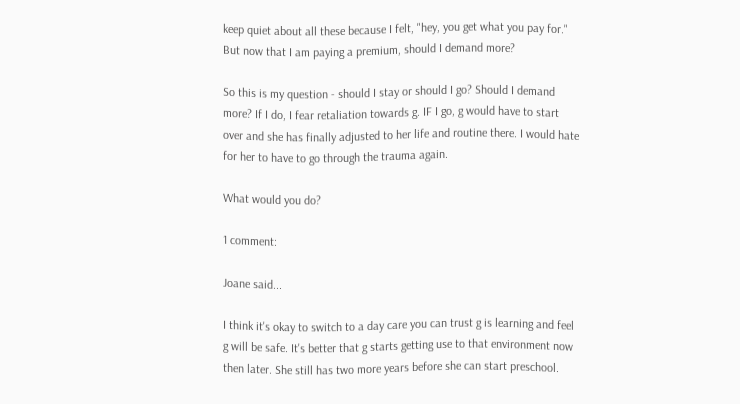keep quiet about all these because I felt, "hey, you get what you pay for." But now that I am paying a premium, should I demand more?

So this is my question - should I stay or should I go? Should I demand more? If I do, I fear retaliation towards g. IF I go, g would have to start over and she has finally adjusted to her life and routine there. I would hate for her to have to go through the trauma again.

What would you do?

1 comment:

Joane said...

I think it's okay to switch to a day care you can trust g is learning and feel g will be safe. It's better that g starts getting use to that environment now then later. She still has two more years before she can start preschool.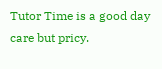Tutor Time is a good day care but pricy.